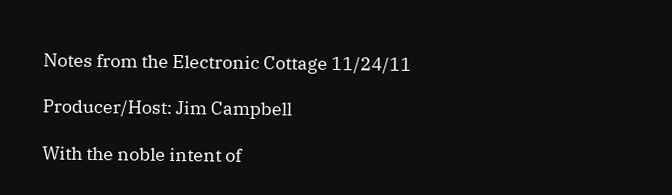Notes from the Electronic Cottage 11/24/11

Producer/Host: Jim Campbell

With the noble intent of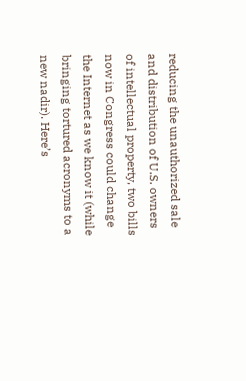reducing the unauthorized sale and distribution of U.S. owners of intellectual property, two bills now in Congress could change the Internet as we know it (while bringing tortured acronyms to a new nadir). Here’s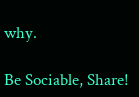why.

Be Sociable, Share!